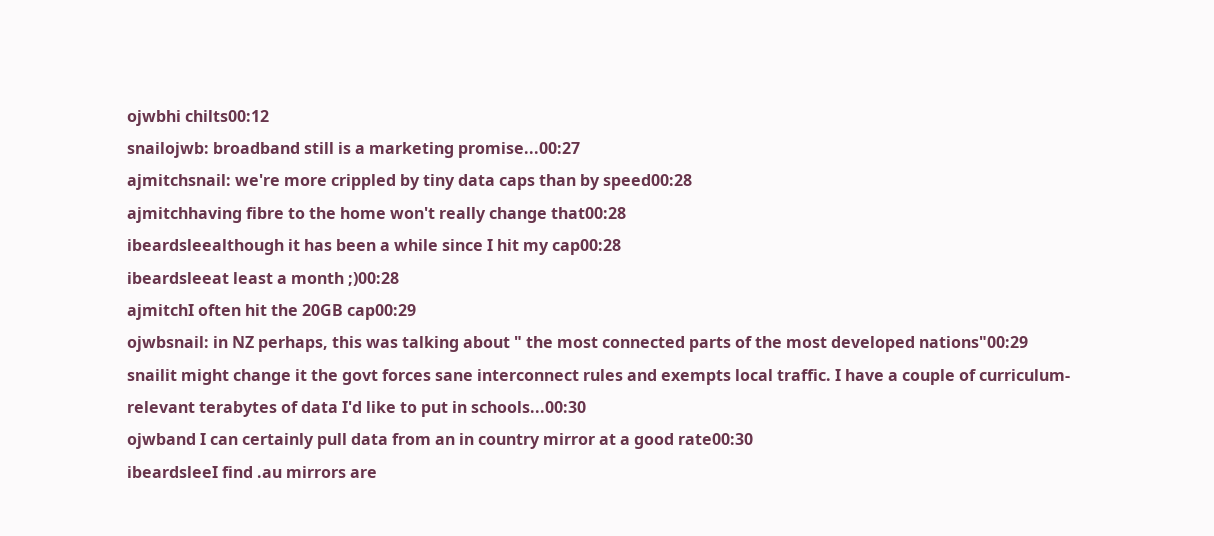ojwbhi chilts00:12
snailojwb: broadband still is a marketing promise...00:27
ajmitchsnail: we're more crippled by tiny data caps than by speed00:28
ajmitchhaving fibre to the home won't really change that00:28
ibeardsleealthough it has been a while since I hit my cap00:28
ibeardsleeat least a month ;)00:28
ajmitchI often hit the 20GB cap00:29
ojwbsnail: in NZ perhaps, this was talking about " the most connected parts of the most developed nations"00:29
snailit might change it the govt forces sane interconnect rules and exempts local traffic. I have a couple of curriculum-relevant terabytes of data I'd like to put in schools...00:30
ojwband I can certainly pull data from an in country mirror at a good rate00:30
ibeardsleeI find .au mirrors are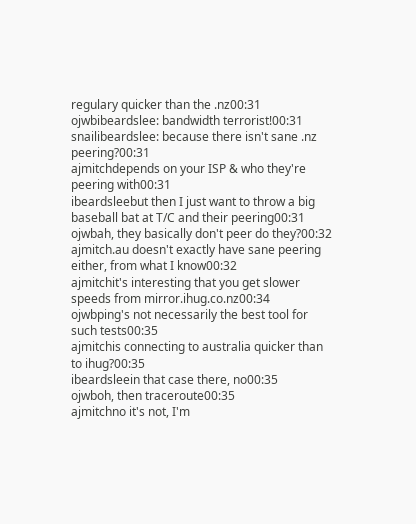regulary quicker than the .nz00:31
ojwbibeardslee: bandwidth terrorist!00:31
snailibeardslee: because there isn't sane .nz peering?00:31
ajmitchdepends on your ISP & who they're peering with00:31
ibeardsleebut then I just want to throw a big baseball bat at T/C and their peering00:31
ojwbah, they basically don't peer do they?00:32
ajmitch.au doesn't exactly have sane peering either, from what I know00:32
ajmitchit's interesting that you get slower speeds from mirror.ihug.co.nz00:34
ojwbping's not necessarily the best tool for such tests00:35
ajmitchis connecting to australia quicker than to ihug?00:35
ibeardsleein that case there, no00:35
ojwboh, then traceroute00:35
ajmitchno it's not, I'm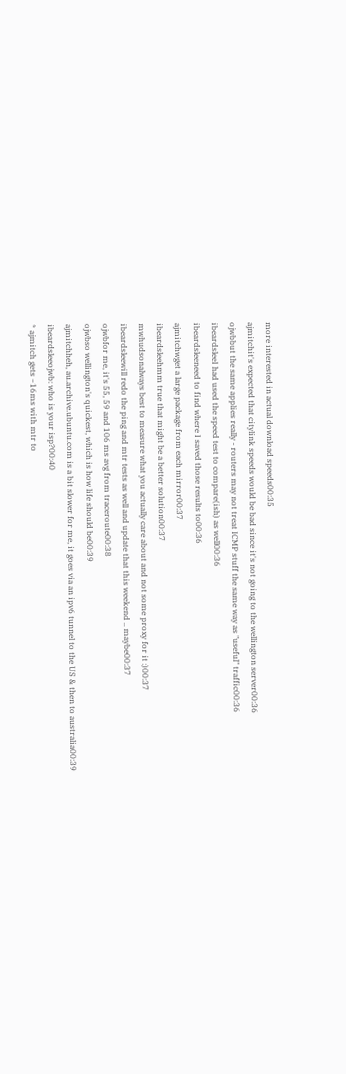more interested in actual download speeds00:35
ajmitchit's expected that citylink speeds would be bad since it's not going to the wellington server00:36
ojwbbut the same applies really - routers may not treat ICMP stuff the same way as "useful" traffic00:36
ibeardsleeI had used the speed test to compare(ish) as well00:36
ibeardsleeneed to find where I saved those results to00:36
ajmitchwget a large package from each mirror00:37
ibeardsleehmm true that might be a better solution00:37
mwhudsonalways best to measure what you actually care about and not some proxy for it :)00:37
ibeardsleewill redo the ping and mtr tests as well and update that this weekend .. maybe00:37
ojwbfor me, it's 55, 59 and 106 ms avg from traceroute00:38
ojwbso wellington's quickest, which is how life should be00:39
ajmitchheh, au.archive.ubuntu.com is a bit slower for me, it goes via an ipv6 tunnel to the US & then to australia00:39
ibeardsleeojwb: who is your isp?00:40
* ajmitch gets ~16ms with mtr to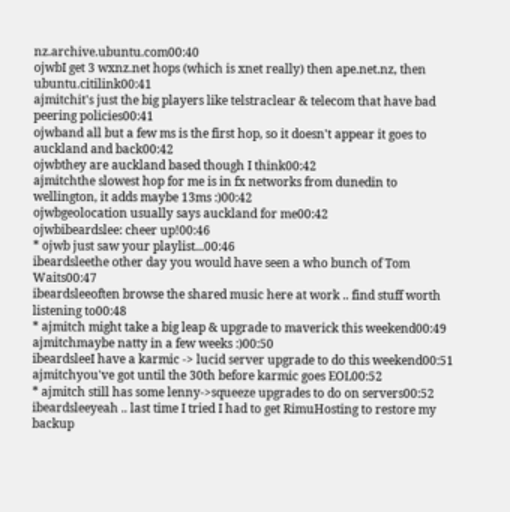nz.archive.ubuntu.com00:40
ojwbI get 3 wxnz.net hops (which is xnet really) then ape.net.nz, then ubuntu.citilink00:41
ajmitchit's just the big players like telstraclear & telecom that have bad peering policies00:41
ojwband all but a few ms is the first hop, so it doesn't appear it goes to auckland and back00:42
ojwbthey are auckland based though I think00:42
ajmitchthe slowest hop for me is in fx networks from dunedin to wellington, it adds maybe 13ms :)00:42
ojwbgeolocation usually says auckland for me00:42
ojwbibeardslee: cheer up!00:46
* ojwb just saw your playlist...00:46
ibeardsleethe other day you would have seen a who bunch of Tom Waits00:47
ibeardsleeoften browse the shared music here at work .. find stuff worth listening to00:48
* ajmitch might take a big leap & upgrade to maverick this weekend00:49
ajmitchmaybe natty in a few weeks :)00:50
ibeardsleeI have a karmic -> lucid server upgrade to do this weekend00:51
ajmitchyou've got until the 30th before karmic goes EOL00:52
* ajmitch still has some lenny->squeeze upgrades to do on servers00:52
ibeardsleeyeah .. last time I tried I had to get RimuHosting to restore my backup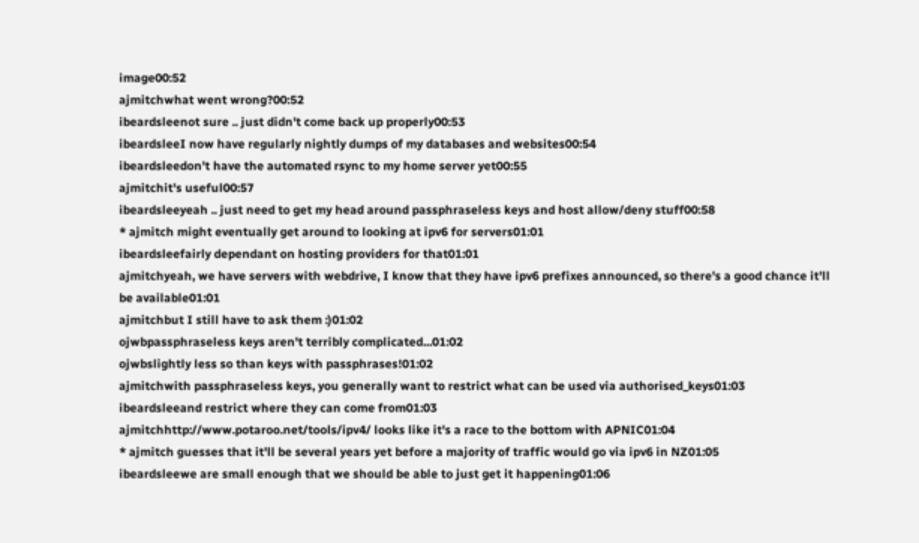image00:52
ajmitchwhat went wrong?00:52
ibeardsleenot sure .. just didn't come back up properly00:53
ibeardsleeI now have regularly nightly dumps of my databases and websites00:54
ibeardsleedon't have the automated rsync to my home server yet00:55
ajmitchit's useful00:57
ibeardsleeyeah .. just need to get my head around passphraseless keys and host allow/deny stuff00:58
* ajmitch might eventually get around to looking at ipv6 for servers01:01
ibeardsleefairly dependant on hosting providers for that01:01
ajmitchyeah, we have servers with webdrive, I know that they have ipv6 prefixes announced, so there's a good chance it'll be available01:01
ajmitchbut I still have to ask them :)01:02
ojwbpassphraseless keys aren't terribly complicated...01:02
ojwbslightly less so than keys with passphrases!01:02
ajmitchwith passphraseless keys, you generally want to restrict what can be used via authorised_keys01:03
ibeardsleeand restrict where they can come from01:03
ajmitchhttp://www.potaroo.net/tools/ipv4/ looks like it's a race to the bottom with APNIC01:04
* ajmitch guesses that it'll be several years yet before a majority of traffic would go via ipv6 in NZ01:05
ibeardsleewe are small enough that we should be able to just get it happening01:06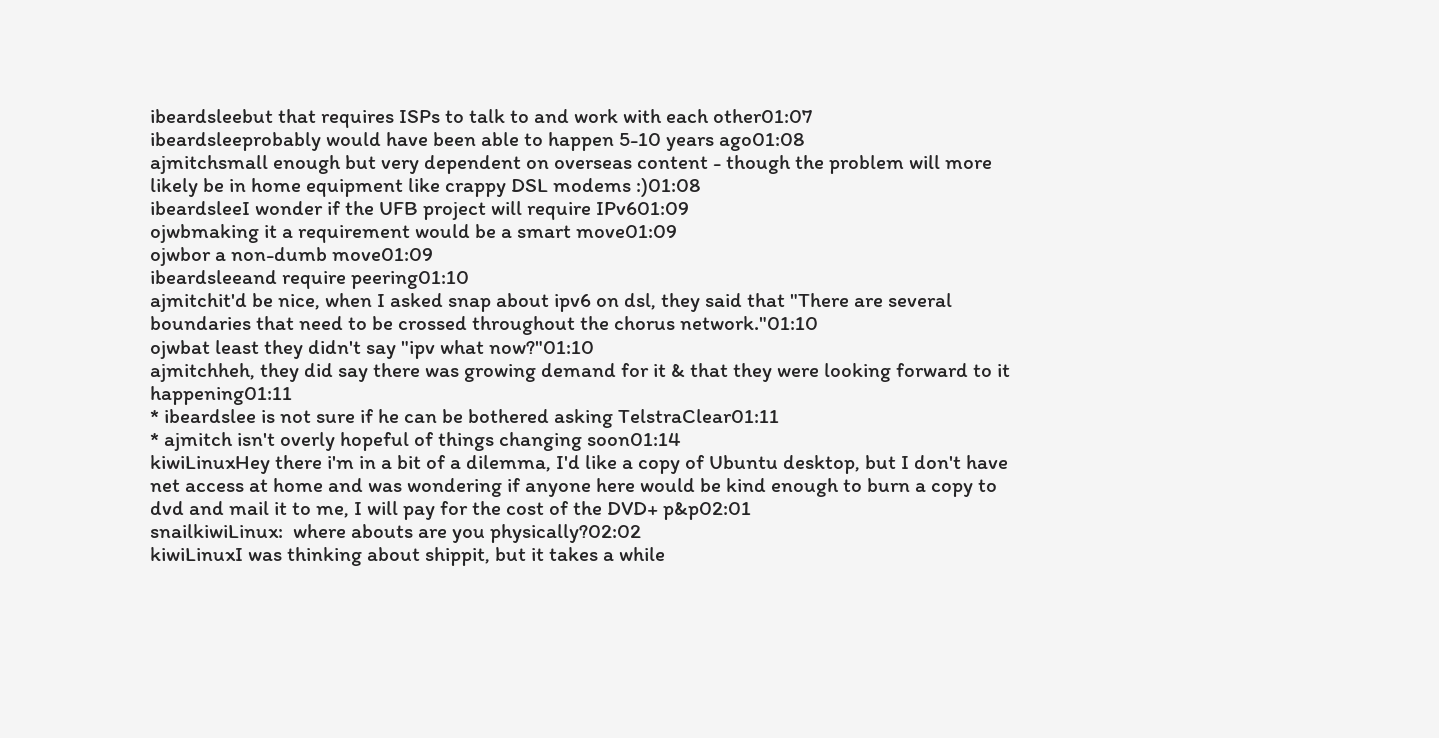ibeardsleebut that requires ISPs to talk to and work with each other01:07
ibeardsleeprobably would have been able to happen 5-10 years ago01:08
ajmitchsmall enough but very dependent on overseas content - though the problem will more likely be in home equipment like crappy DSL modems :)01:08
ibeardsleeI wonder if the UFB project will require IPv601:09
ojwbmaking it a requirement would be a smart move01:09
ojwbor a non-dumb move01:09
ibeardsleeand require peering01:10
ajmitchit'd be nice, when I asked snap about ipv6 on dsl, they said that "There are several boundaries that need to be crossed throughout the chorus network."01:10
ojwbat least they didn't say "ipv what now?"01:10
ajmitchheh, they did say there was growing demand for it & that they were looking forward to it happening01:11
* ibeardslee is not sure if he can be bothered asking TelstraClear01:11
* ajmitch isn't overly hopeful of things changing soon01:14
kiwiLinuxHey there i'm in a bit of a dilemma, I'd like a copy of Ubuntu desktop, but I don't have net access at home and was wondering if anyone here would be kind enough to burn a copy to dvd and mail it to me, I will pay for the cost of the DVD+ p&p02:01
snailkiwiLinux:  where abouts are you physically?02:02
kiwiLinuxI was thinking about shippit, but it takes a while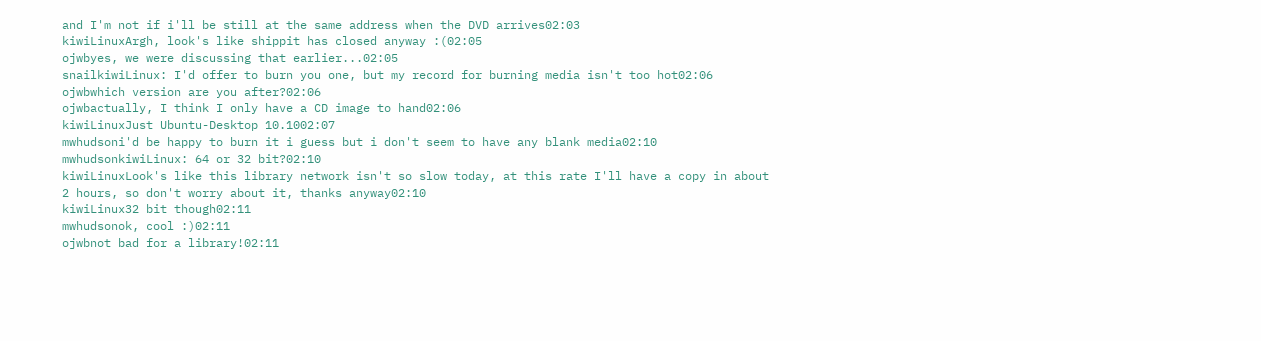and I'm not if i'll be still at the same address when the DVD arrives02:03
kiwiLinuxArgh, look's like shippit has closed anyway :(02:05
ojwbyes, we were discussing that earlier...02:05
snailkiwiLinux: I'd offer to burn you one, but my record for burning media isn't too hot02:06
ojwbwhich version are you after?02:06
ojwbactually, I think I only have a CD image to hand02:06
kiwiLinuxJust Ubuntu-Desktop 10.1002:07
mwhudsoni'd be happy to burn it i guess but i don't seem to have any blank media02:10
mwhudsonkiwiLinux: 64 or 32 bit?02:10
kiwiLinuxLook's like this library network isn't so slow today, at this rate I'll have a copy in about 2 hours, so don't worry about it, thanks anyway02:10
kiwiLinux32 bit though02:11
mwhudsonok, cool :)02:11
ojwbnot bad for a library!02:11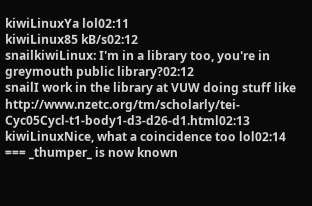kiwiLinuxYa lol02:11
kiwiLinux85 kB/s02:12
snailkiwiLinux: I'm in a library too, you're in greymouth public library?02:12
snailI work in the library at VUW doing stuff like http://www.nzetc.org/tm/scholarly/tei-Cyc05Cycl-t1-body1-d3-d26-d1.html02:13
kiwiLinuxNice, what a coincidence too lol02:14
=== _thumper_ is now known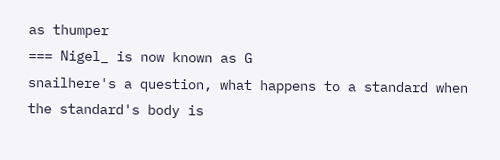as thumper
=== Nigel_ is now known as G
snailhere's a question, what happens to a standard when the standard's body is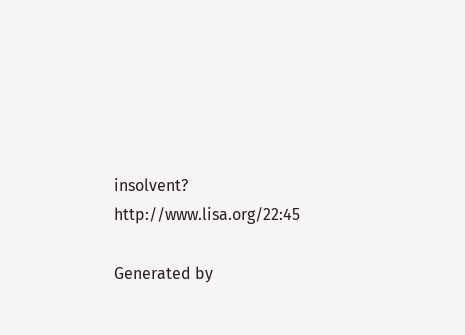insolvent? http://www.lisa.org/22:45

Generated by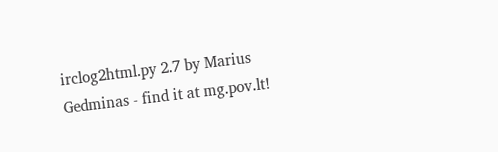irclog2html.py 2.7 by Marius Gedminas - find it at mg.pov.lt!